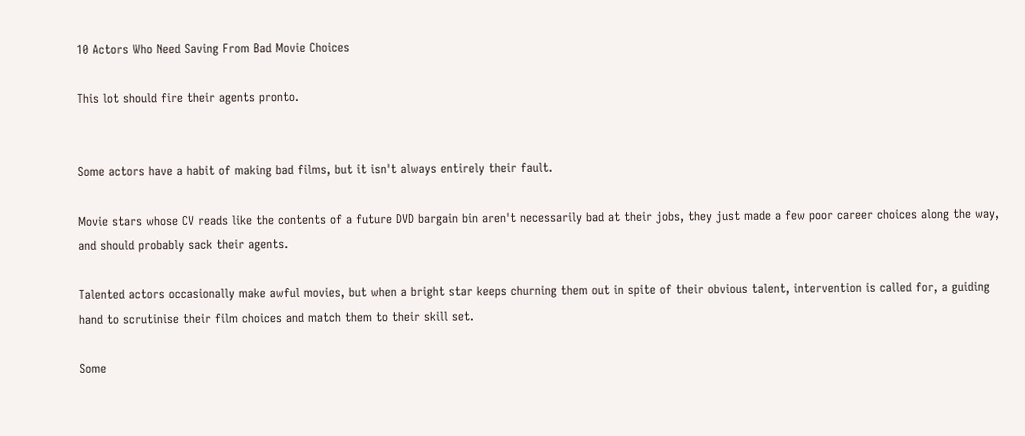10 Actors Who Need Saving From Bad Movie Choices

This lot should fire their agents pronto.


Some actors have a habit of making bad films, but it isn't always entirely their fault.

Movie stars whose CV reads like the contents of a future DVD bargain bin aren't necessarily bad at their jobs, they just made a few poor career choices along the way, and should probably sack their agents.

Talented actors occasionally make awful movies, but when a bright star keeps churning them out in spite of their obvious talent, intervention is called for, a guiding hand to scrutinise their film choices and match them to their skill set.

Some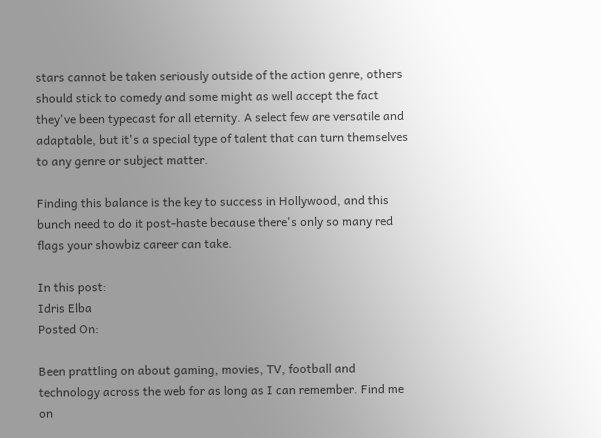stars cannot be taken seriously outside of the action genre, others should stick to comedy and some might as well accept the fact they've been typecast for all eternity. A select few are versatile and adaptable, but it's a special type of talent that can turn themselves to any genre or subject matter.

Finding this balance is the key to success in Hollywood, and this bunch need to do it post-haste because there's only so many red flags your showbiz career can take.

In this post:
Idris Elba
Posted On:

Been prattling on about gaming, movies, TV, football and technology across the web for as long as I can remember. Find me on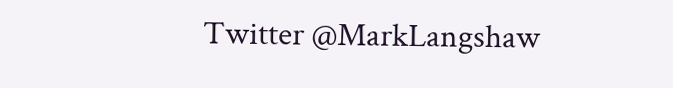Twitter @MarkLangshaw